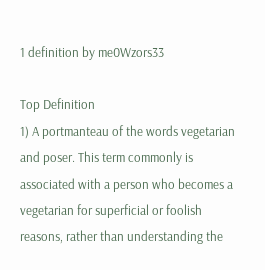1 definition by me0Wzors33

Top Definition
1) A portmanteau of the words vegetarian and poser. This term commonly is associated with a person who becomes a vegetarian for superficial or foolish reasons, rather than understanding the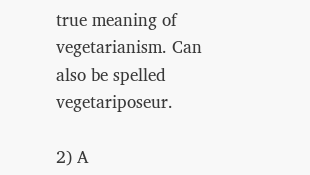true meaning of vegetarianism. Can also be spelled vegetariposeur.

2) A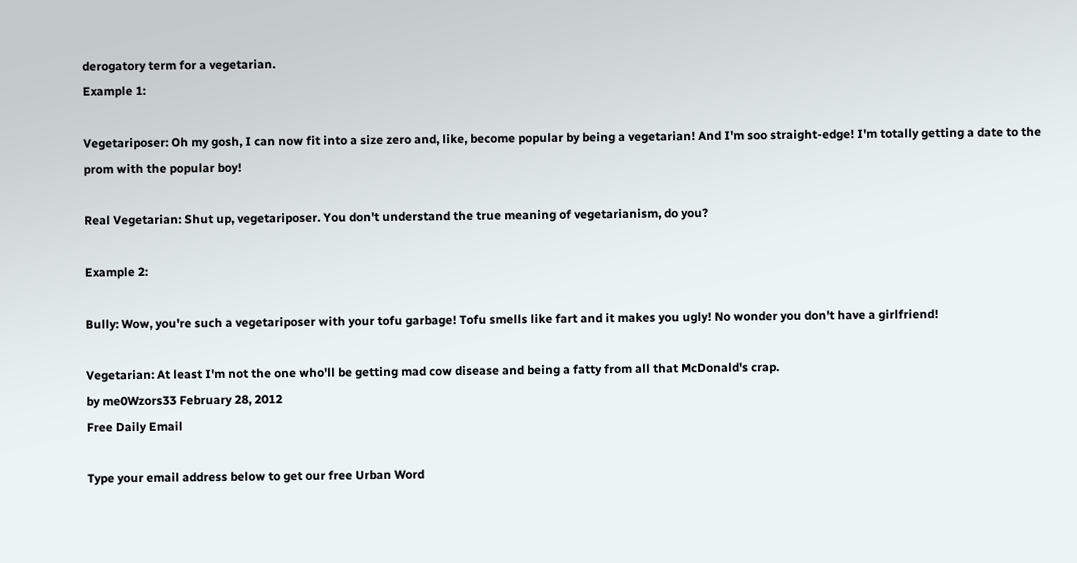derogatory term for a vegetarian.
Example 1:

Vegetariposer: Oh my gosh, I can now fit into a size zero and, like, become popular by being a vegetarian! And I'm soo straight-edge! I'm totally getting a date to the prom with the popular boy!

Real Vegetarian: Shut up, vegetariposer. You don't understand the true meaning of vegetarianism, do you?

Example 2:

Bully: Wow, you're such a vegetariposer with your tofu garbage! Tofu smells like fart and it makes you ugly! No wonder you don't have a girlfriend!

Vegetarian: At least I'm not the one who'll be getting mad cow disease and being a fatty from all that McDonald's crap.
by me0Wzors33 February 28, 2012
Free Daily Email

Type your email address below to get our free Urban Word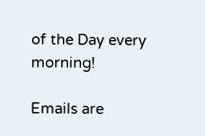of the Day every morning!

Emails are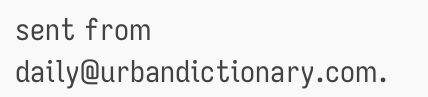sent from daily@urbandictionary.com.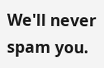We'll never spam you.